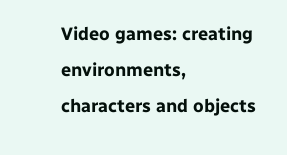Video games: creating environments, characters and objects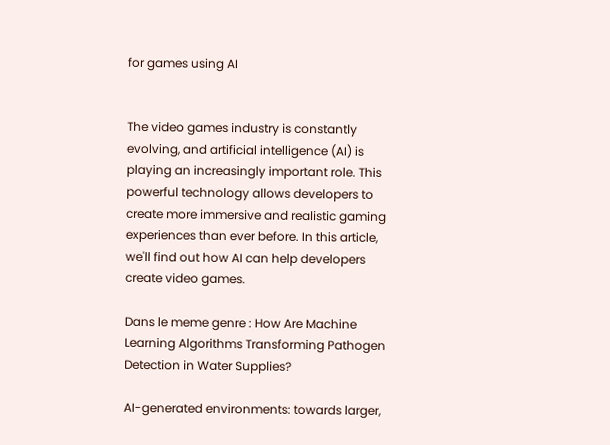for games using AI


The video games industry is constantly evolving, and artificial intelligence (AI) is playing an increasingly important role. This powerful technology allows developers to create more immersive and realistic gaming experiences than ever before. In this article, we'll find out how AI can help developers create video games.

Dans le meme genre : How Are Machine Learning Algorithms Transforming Pathogen Detection in Water Supplies?

AI-generated environments: towards larger,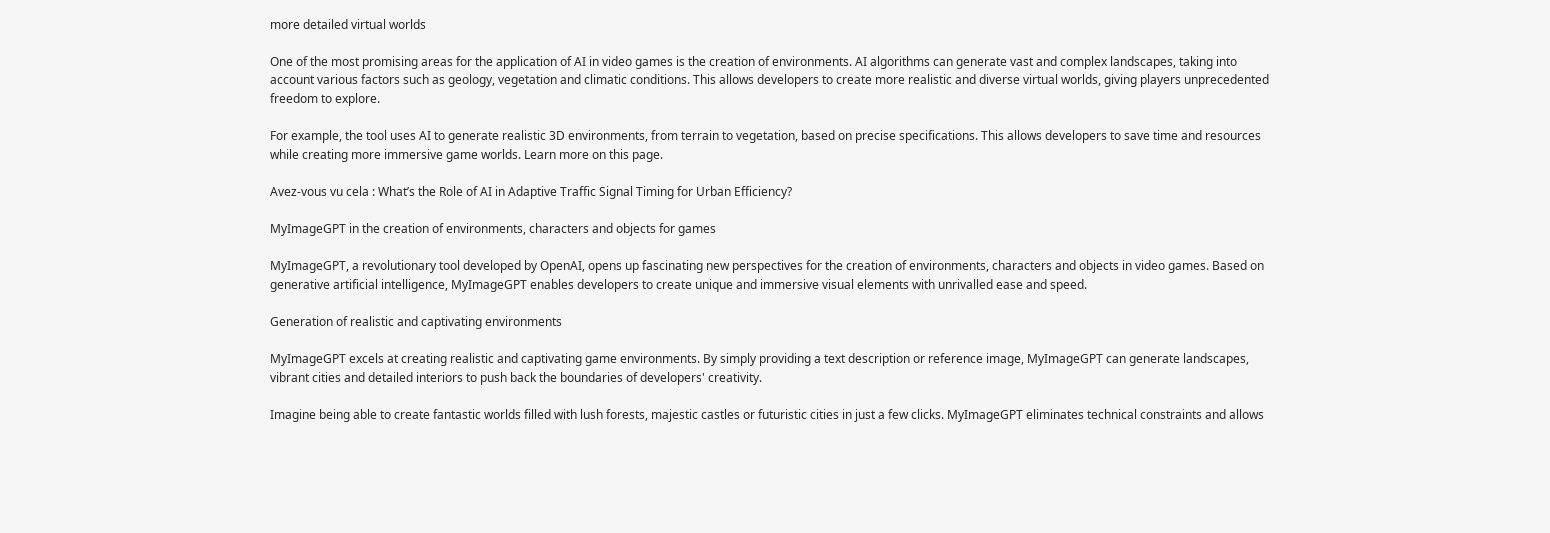more detailed virtual worlds

One of the most promising areas for the application of AI in video games is the creation of environments. AI algorithms can generate vast and complex landscapes, taking into account various factors such as geology, vegetation and climatic conditions. This allows developers to create more realistic and diverse virtual worlds, giving players unprecedented freedom to explore.

For example, the tool uses AI to generate realistic 3D environments, from terrain to vegetation, based on precise specifications. This allows developers to save time and resources while creating more immersive game worlds. Learn more on this page.

Avez-vous vu cela : What’s the Role of AI in Adaptive Traffic Signal Timing for Urban Efficiency?

MyImageGPT in the creation of environments, characters and objects for games

MyImageGPT, a revolutionary tool developed by OpenAI, opens up fascinating new perspectives for the creation of environments, characters and objects in video games. Based on generative artificial intelligence, MyImageGPT enables developers to create unique and immersive visual elements with unrivalled ease and speed.

Generation of realistic and captivating environments

MyImageGPT excels at creating realistic and captivating game environments. By simply providing a text description or reference image, MyImageGPT can generate landscapes, vibrant cities and detailed interiors to push back the boundaries of developers' creativity.

Imagine being able to create fantastic worlds filled with lush forests, majestic castles or futuristic cities in just a few clicks. MyImageGPT eliminates technical constraints and allows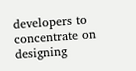developers to concentrate on designing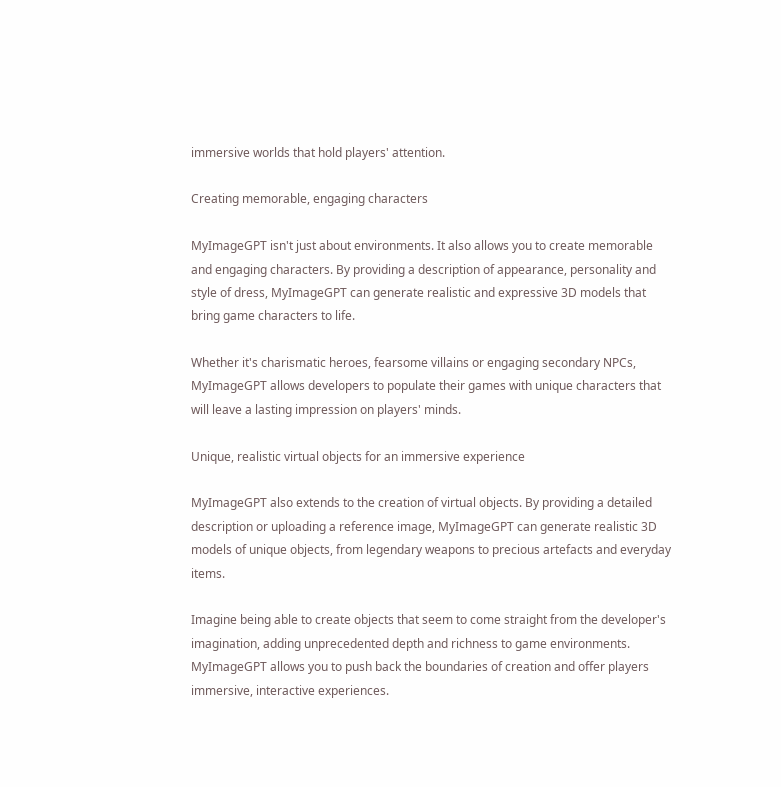immersive worlds that hold players' attention.

Creating memorable, engaging characters

MyImageGPT isn't just about environments. It also allows you to create memorable and engaging characters. By providing a description of appearance, personality and style of dress, MyImageGPT can generate realistic and expressive 3D models that bring game characters to life.

Whether it's charismatic heroes, fearsome villains or engaging secondary NPCs, MyImageGPT allows developers to populate their games with unique characters that will leave a lasting impression on players' minds.

Unique, realistic virtual objects for an immersive experience

MyImageGPT also extends to the creation of virtual objects. By providing a detailed description or uploading a reference image, MyImageGPT can generate realistic 3D models of unique objects, from legendary weapons to precious artefacts and everyday items.

Imagine being able to create objects that seem to come straight from the developer's imagination, adding unprecedented depth and richness to game environments. MyImageGPT allows you to push back the boundaries of creation and offer players immersive, interactive experiences.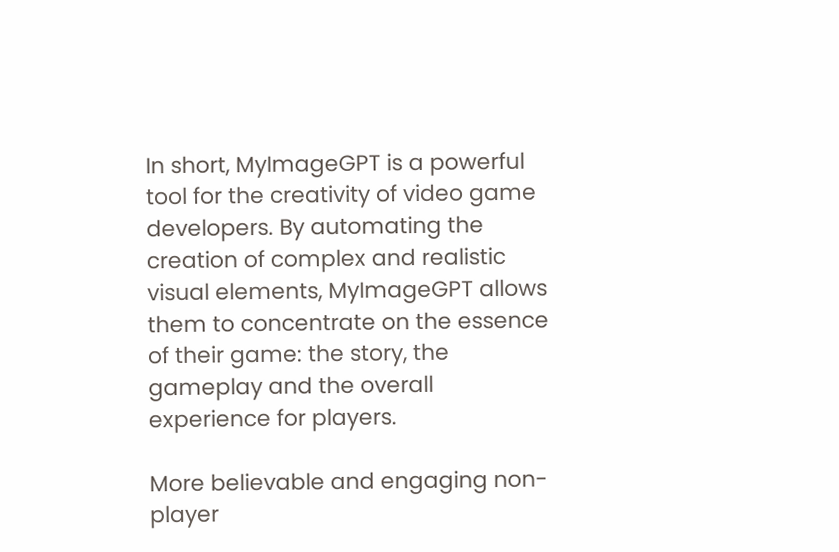In short, MyImageGPT is a powerful tool for the creativity of video game developers. By automating the creation of complex and realistic visual elements, MyImageGPT allows them to concentrate on the essence of their game: the story, the gameplay and the overall experience for players.

More believable and engaging non-player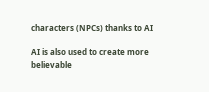characters (NPCs) thanks to AI

AI is also used to create more believable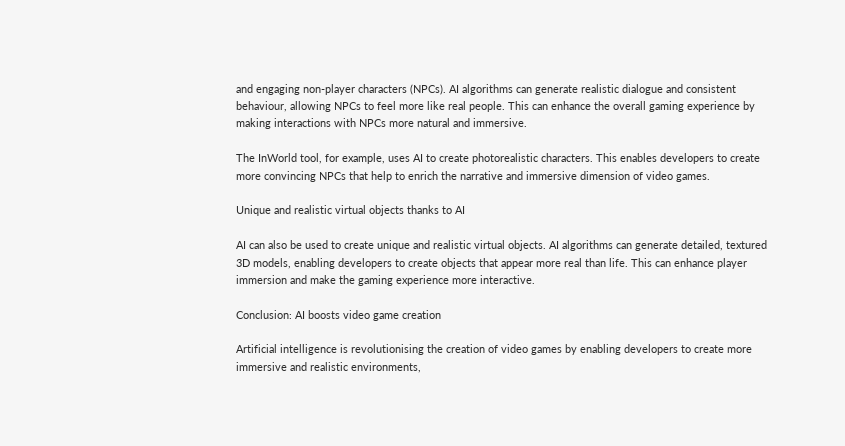and engaging non-player characters (NPCs). AI algorithms can generate realistic dialogue and consistent behaviour, allowing NPCs to feel more like real people. This can enhance the overall gaming experience by making interactions with NPCs more natural and immersive.

The InWorld tool, for example, uses AI to create photorealistic characters. This enables developers to create more convincing NPCs that help to enrich the narrative and immersive dimension of video games.

Unique and realistic virtual objects thanks to AI

AI can also be used to create unique and realistic virtual objects. AI algorithms can generate detailed, textured 3D models, enabling developers to create objects that appear more real than life. This can enhance player immersion and make the gaming experience more interactive.

Conclusion: AI boosts video game creation

Artificial intelligence is revolutionising the creation of video games by enabling developers to create more immersive and realistic environments,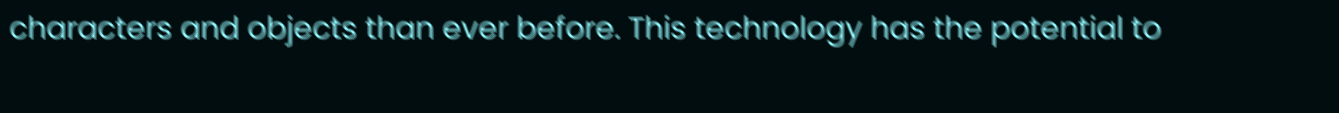characters and objects than ever before. This technology has the potential to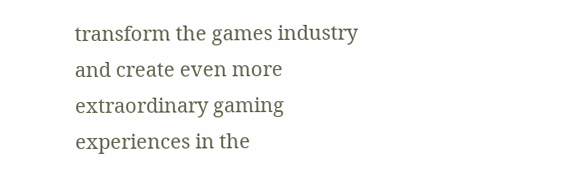transform the games industry and create even more extraordinary gaming experiences in the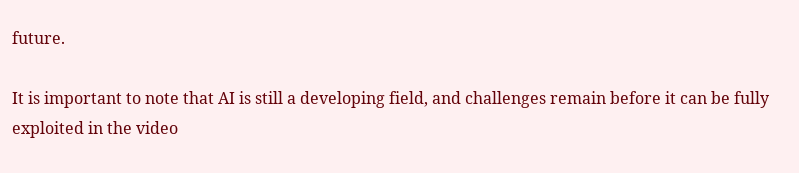future.

It is important to note that AI is still a developing field, and challenges remain before it can be fully exploited in the video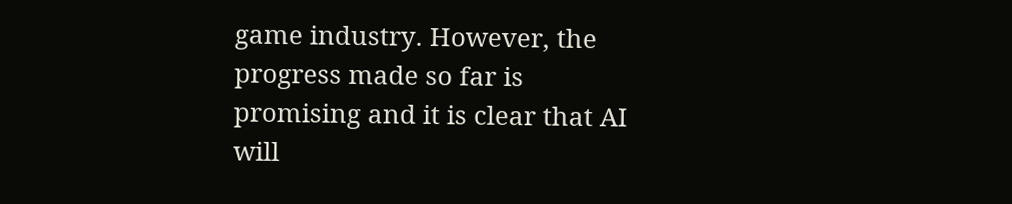game industry. However, the progress made so far is promising and it is clear that AI will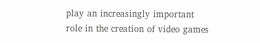play an increasingly important role in the creation of video games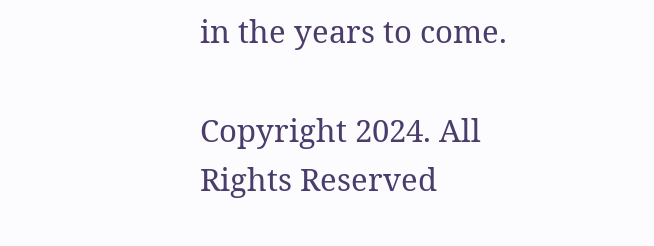in the years to come.

Copyright 2024. All Rights Reserved